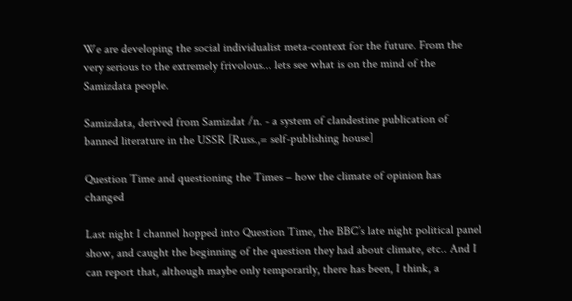We are developing the social individualist meta-context for the future. From the very serious to the extremely frivolous... lets see what is on the mind of the Samizdata people.

Samizdata, derived from Samizdat /n. - a system of clandestine publication of banned literature in the USSR [Russ.,= self-publishing house]

Question Time and questioning the Times – how the climate of opinion has changed

Last night I channel hopped into Question Time, the BBC’s late night political panel show, and caught the beginning of the question they had about climate, etc.. And I can report that, although maybe only temporarily, there has been, I think, a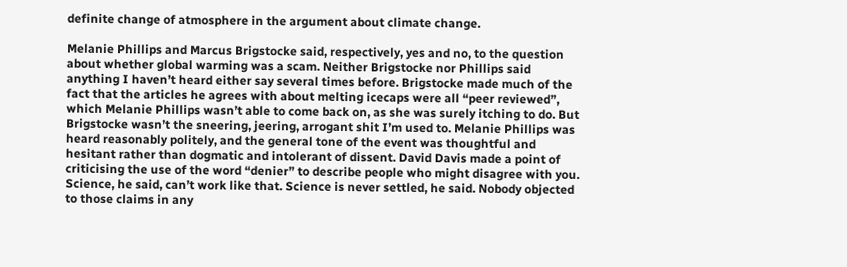definite change of atmosphere in the argument about climate change.

Melanie Phillips and Marcus Brigstocke said, respectively, yes and no, to the question about whether global warming was a scam. Neither Brigstocke nor Phillips said anything I haven’t heard either say several times before. Brigstocke made much of the fact that the articles he agrees with about melting icecaps were all “peer reviewed”, which Melanie Phillips wasn’t able to come back on, as she was surely itching to do. But Brigstocke wasn’t the sneering, jeering, arrogant shit I’m used to. Melanie Phillips was heard reasonably politely, and the general tone of the event was thoughtful and hesitant rather than dogmatic and intolerant of dissent. David Davis made a point of criticising the use of the word “denier” to describe people who might disagree with you. Science, he said, can’t work like that. Science is never settled, he said. Nobody objected to those claims in any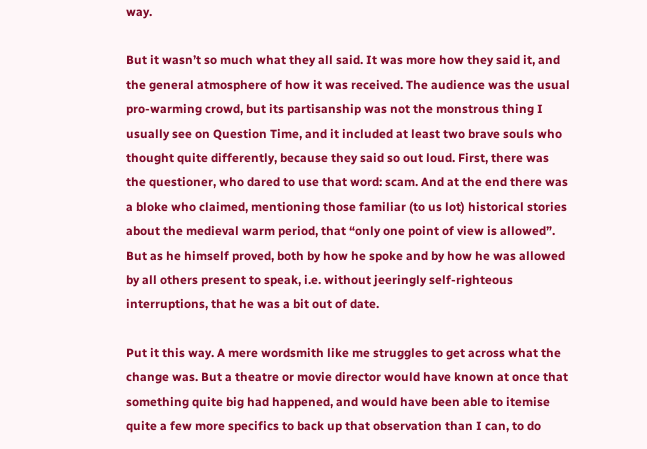way.

But it wasn’t so much what they all said. It was more how they said it, and the general atmosphere of how it was received. The audience was the usual pro-warming crowd, but its partisanship was not the monstrous thing I usually see on Question Time, and it included at least two brave souls who thought quite differently, because they said so out loud. First, there was the questioner, who dared to use that word: scam. And at the end there was a bloke who claimed, mentioning those familiar (to us lot) historical stories about the medieval warm period, that “only one point of view is allowed”. But as he himself proved, both by how he spoke and by how he was allowed by all others present to speak, i.e. without jeeringly self-righteous interruptions, that he was a bit out of date.

Put it this way. A mere wordsmith like me struggles to get across what the change was. But a theatre or movie director would have known at once that something quite big had happened, and would have been able to itemise quite a few more specifics to back up that observation than I can, to do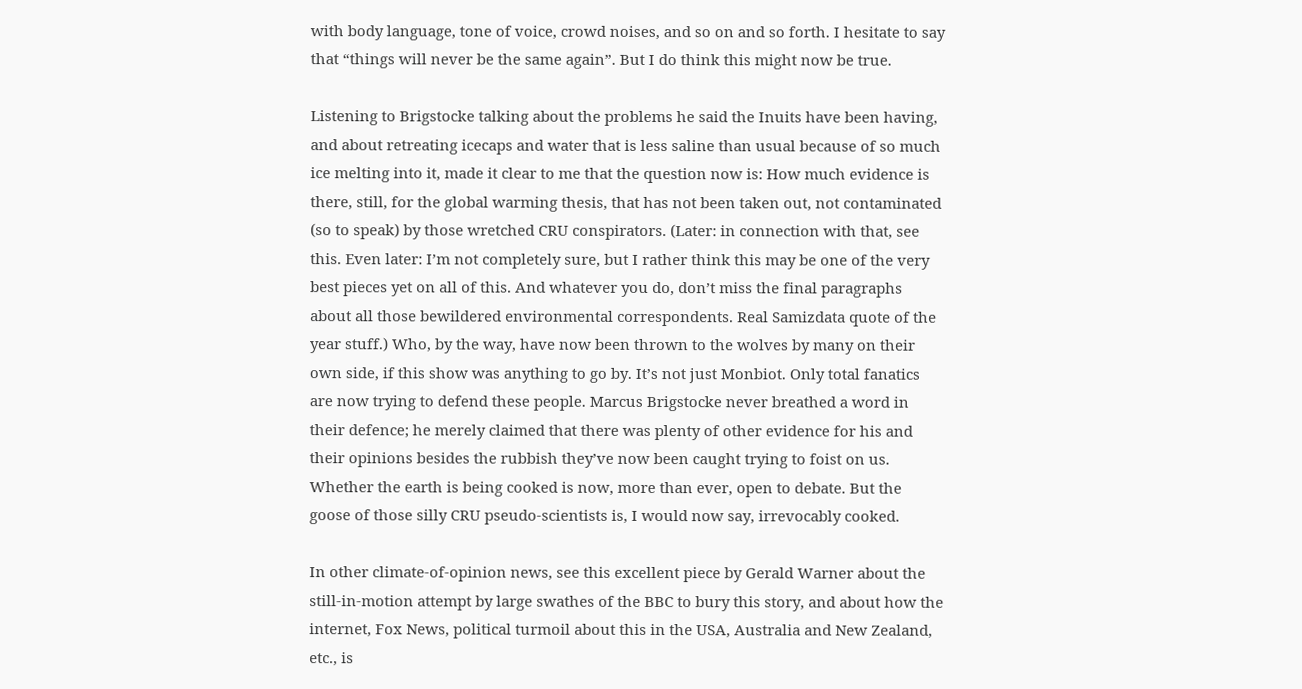with body language, tone of voice, crowd noises, and so on and so forth. I hesitate to say that “things will never be the same again”. But I do think this might now be true.

Listening to Brigstocke talking about the problems he said the Inuits have been having, and about retreating icecaps and water that is less saline than usual because of so much ice melting into it, made it clear to me that the question now is: How much evidence is there, still, for the global warming thesis, that has not been taken out, not contaminated (so to speak) by those wretched CRU conspirators. (Later: in connection with that, see this. Even later: I’m not completely sure, but I rather think this may be one of the very best pieces yet on all of this. And whatever you do, don’t miss the final paragraphs about all those bewildered environmental correspondents. Real Samizdata quote of the year stuff.) Who, by the way, have now been thrown to the wolves by many on their own side, if this show was anything to go by. It’s not just Monbiot. Only total fanatics are now trying to defend these people. Marcus Brigstocke never breathed a word in their defence; he merely claimed that there was plenty of other evidence for his and their opinions besides the rubbish they’ve now been caught trying to foist on us. Whether the earth is being cooked is now, more than ever, open to debate. But the goose of those silly CRU pseudo-scientists is, I would now say, irrevocably cooked.

In other climate-of-opinion news, see this excellent piece by Gerald Warner about the still-in-motion attempt by large swathes of the BBC to bury this story, and about how the internet, Fox News, political turmoil about this in the USA, Australia and New Zealand, etc., is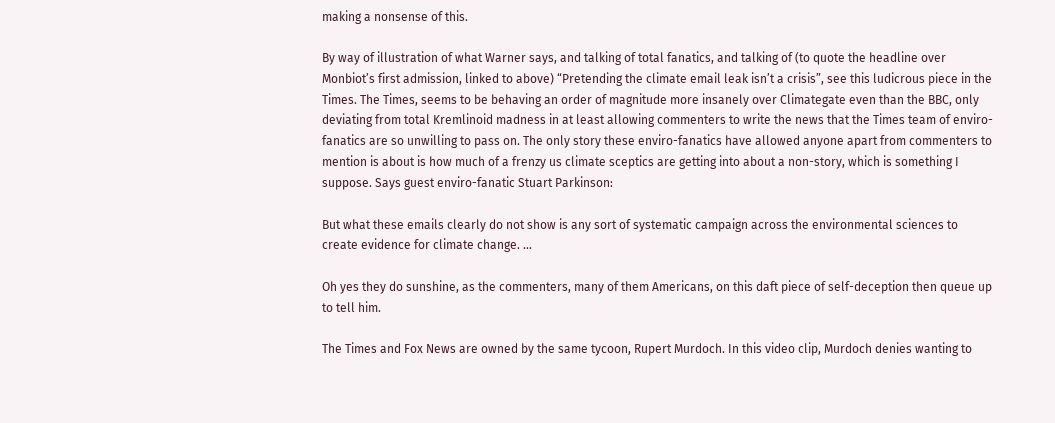making a nonsense of this.

By way of illustration of what Warner says, and talking of total fanatics, and talking of (to quote the headline over Monbiot’s first admission, linked to above) “Pretending the climate email leak isn’t a crisis”, see this ludicrous piece in the Times. The Times, seems to be behaving an order of magnitude more insanely over Climategate even than the BBC, only deviating from total Kremlinoid madness in at least allowing commenters to write the news that the Times team of enviro-fanatics are so unwilling to pass on. The only story these enviro-fanatics have allowed anyone apart from commenters to mention is about is how much of a frenzy us climate sceptics are getting into about a non-story, which is something I suppose. Says guest enviro-fanatic Stuart Parkinson:

But what these emails clearly do not show is any sort of systematic campaign across the environmental sciences to create evidence for climate change. …

Oh yes they do sunshine, as the commenters, many of them Americans, on this daft piece of self-deception then queue up to tell him.

The Times and Fox News are owned by the same tycoon, Rupert Murdoch. In this video clip, Murdoch denies wanting to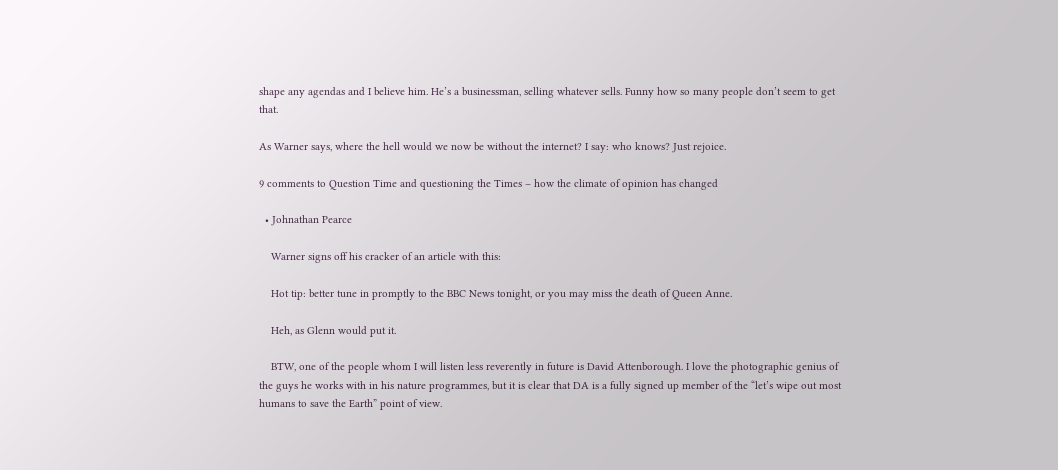shape any agendas and I believe him. He’s a businessman, selling whatever sells. Funny how so many people don’t seem to get that.

As Warner says, where the hell would we now be without the internet? I say: who knows? Just rejoice.

9 comments to Question Time and questioning the Times – how the climate of opinion has changed

  • Johnathan Pearce

    Warner signs off his cracker of an article with this:

    Hot tip: better tune in promptly to the BBC News tonight, or you may miss the death of Queen Anne.

    Heh, as Glenn would put it.

    BTW, one of the people whom I will listen less reverently in future is David Attenborough. I love the photographic genius of the guys he works with in his nature programmes, but it is clear that DA is a fully signed up member of the “let’s wipe out most humans to save the Earth” point of view.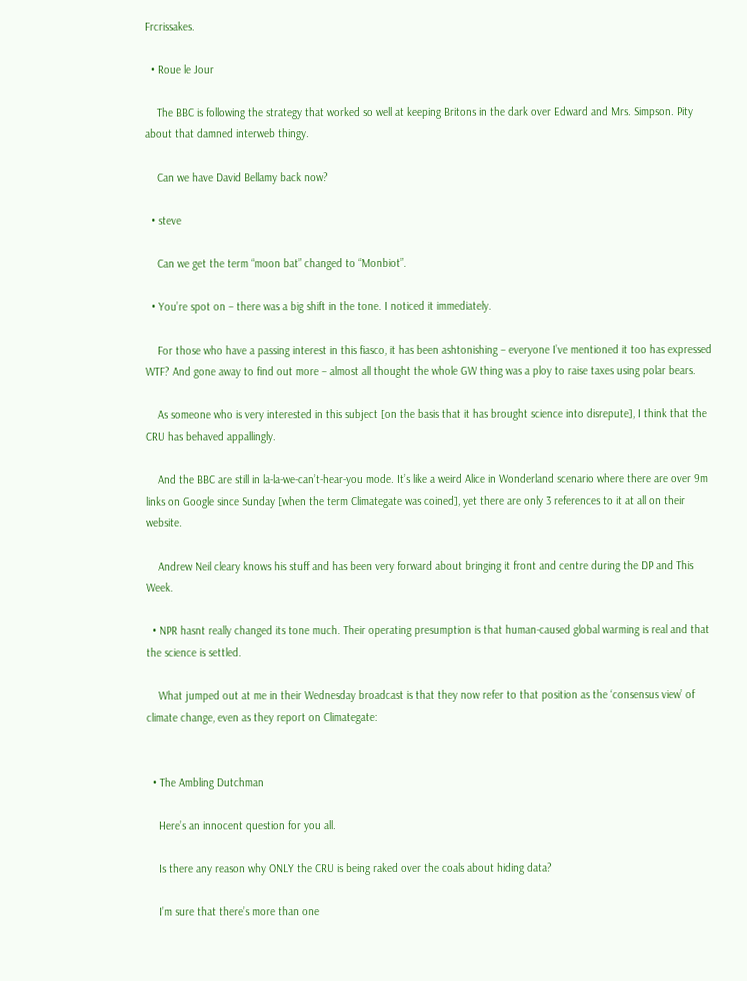Frcrissakes.

  • Roue le Jour

    The BBC is following the strategy that worked so well at keeping Britons in the dark over Edward and Mrs. Simpson. Pity about that damned interweb thingy.

    Can we have David Bellamy back now?

  • steve

    Can we get the term “moon bat” changed to “Monbiot”.

  • You’re spot on – there was a big shift in the tone. I noticed it immediately.

    For those who have a passing interest in this fiasco, it has been ashtonishing – everyone I’ve mentioned it too has expressed WTF? And gone away to find out more – almost all thought the whole GW thing was a ploy to raise taxes using polar bears.

    As someone who is very interested in this subject [on the basis that it has brought science into disrepute], I think that the CRU has behaved appallingly.

    And the BBC are still in la-la-we-can’t-hear-you mode. It’s like a weird Alice in Wonderland scenario where there are over 9m links on Google since Sunday [when the term Climategate was coined], yet there are only 3 references to it at all on their website.

    Andrew Neil cleary knows his stuff and has been very forward about bringing it front and centre during the DP and This Week.

  • NPR hasnt really changed its tone much. Their operating presumption is that human-caused global warming is real and that the science is settled.

    What jumped out at me in their Wednesday broadcast is that they now refer to that position as the ‘consensus view’ of climate change, even as they report on Climategate:


  • The Ambling Dutchman

    Here’s an innocent question for you all.

    Is there any reason why ONLY the CRU is being raked over the coals about hiding data?

    I’m sure that there’s more than one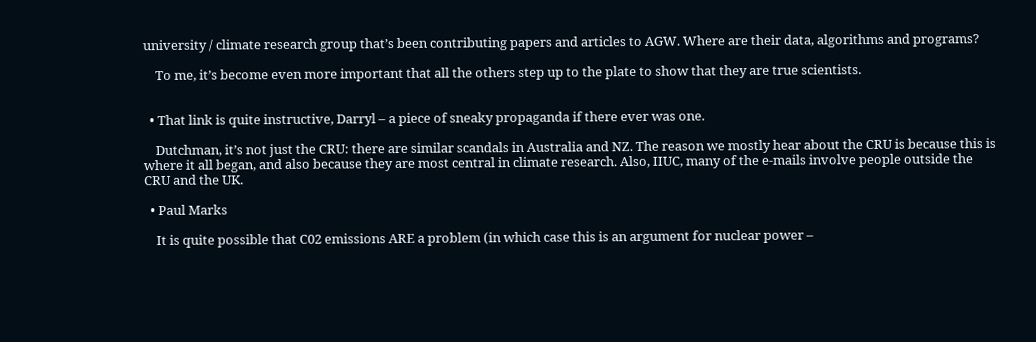university / climate research group that’s been contributing papers and articles to AGW. Where are their data, algorithms and programs?

    To me, it’s become even more important that all the others step up to the plate to show that they are true scientists.


  • That link is quite instructive, Darryl – a piece of sneaky propaganda if there ever was one.

    Dutchman, it’s not just the CRU: there are similar scandals in Australia and NZ. The reason we mostly hear about the CRU is because this is where it all began, and also because they are most central in climate research. Also, IIUC, many of the e-mails involve people outside the CRU and the UK.

  • Paul Marks

    It is quite possible that C02 emissions ARE a problem (in which case this is an argument for nuclear power –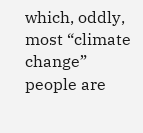which, oddly, most “climate change” people are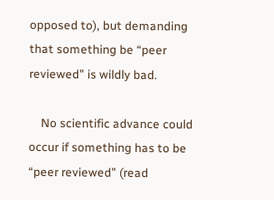opposed to), but demanding that something be “peer reviewed” is wildly bad.

    No scientific advance could occur if something has to be “peer reviewed” (read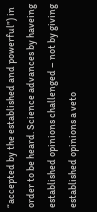“accepted by the established and powerful”) in order to be heard. Science advances by haveing established opinions challenged – not by giving established opinions a veto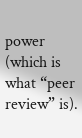power (which is what “peer review” is).